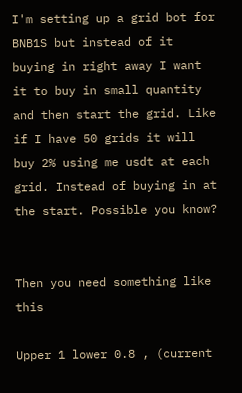I'm setting up a grid bot for BNB1S but instead of it buying in right away I want it to buy in small quantity and then start the grid. Like if I have 50 grids it will buy 2% using me usdt at each grid. Instead of buying in at the start. Possible you know?


Then you need something like this

Upper 1 lower 0.8 , (current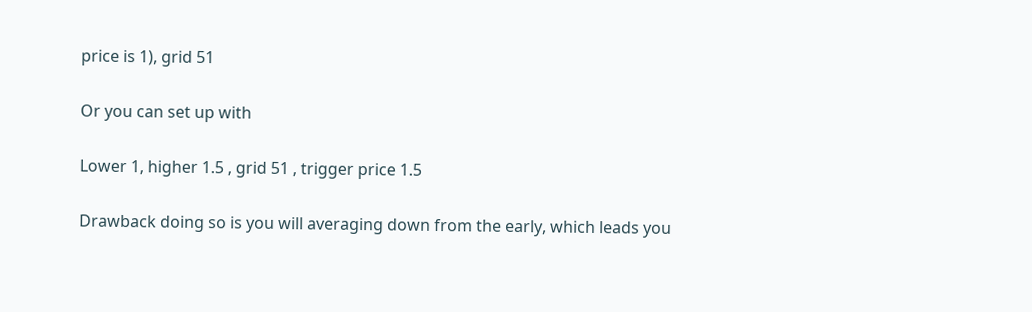price is 1), grid 51

Or you can set up with

Lower 1, higher 1.5 , grid 51 , trigger price 1.5

Drawback doing so is you will averaging down from the early, which leads you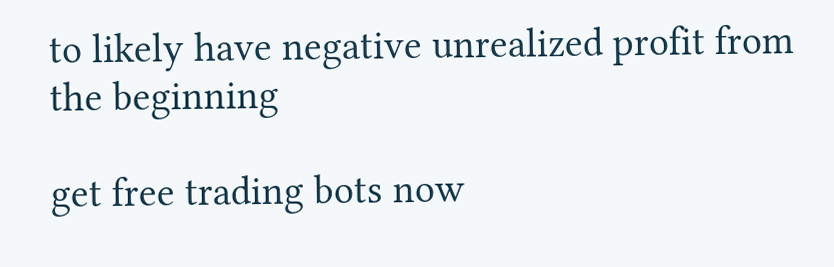to likely have negative unrealized profit from the beginning

get free trading bots now